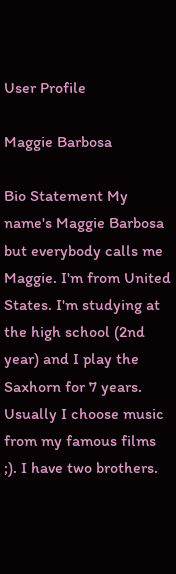User Profile

Maggie Barbosa

Bio Statement My name's Maggie Barbosa but everybody calls me Maggie. I'm from United States. I'm studying at the high school (2nd year) and I play the Saxhorn for 7 years. Usually I choose music from my famous films ;). I have two brothers.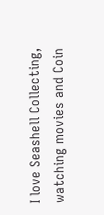I love Seashell Collecting, watching movies and Coin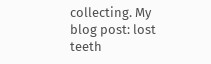collecting. My blog post: lost teeth